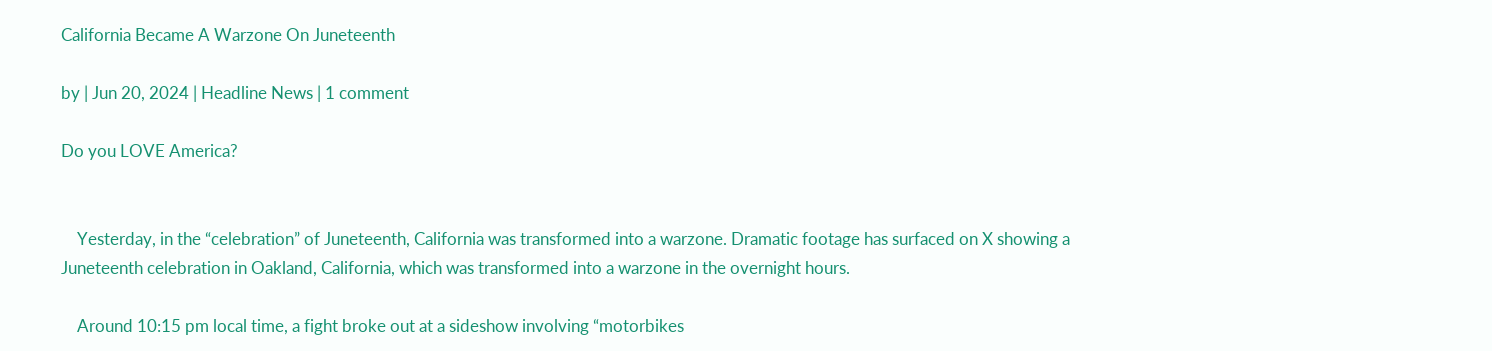California Became A Warzone On Juneteenth

by | Jun 20, 2024 | Headline News | 1 comment

Do you LOVE America?


    Yesterday, in the “celebration” of Juneteenth, California was transformed into a warzone. Dramatic footage has surfaced on X showing a Juneteenth celebration in Oakland, California, which was transformed into a warzone in the overnight hours.

    Around 10:15 pm local time, a fight broke out at a sideshow involving “motorbikes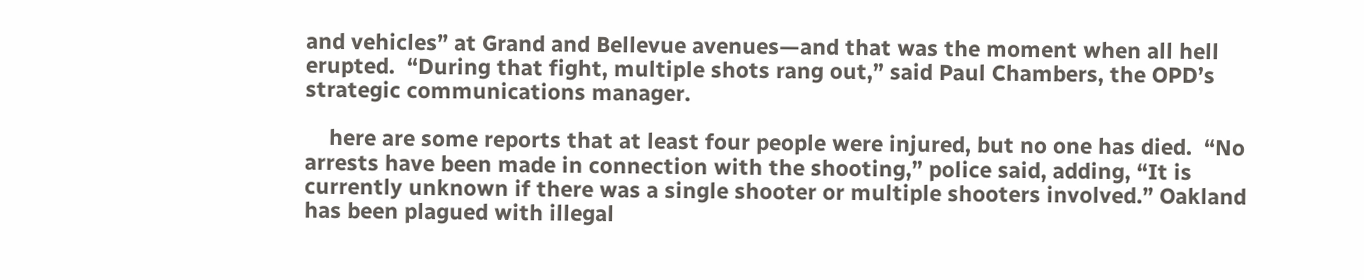and vehicles” at Grand and Bellevue avenues—and that was the moment when all hell erupted.  “During that fight, multiple shots rang out,” said Paul Chambers, the OPD’s strategic communications manager.

    here are some reports that at least four people were injured, but no one has died.  “No arrests have been made in connection with the shooting,” police said, adding, “It is currently unknown if there was a single shooter or multiple shooters involved.” Oakland has been plagued with illegal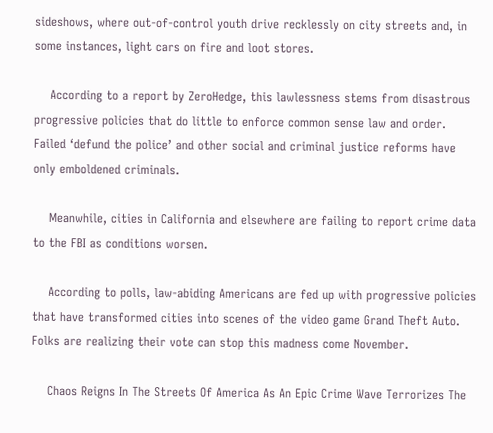sideshows, where out-of-control youth drive recklessly on city streets and, in some instances, light cars on fire and loot stores.

    According to a report by ZeroHedge, this lawlessness stems from disastrous progressive policies that do little to enforce common sense law and order. Failed ‘defund the police’ and other social and criminal justice reforms have only emboldened criminals.

    Meanwhile, cities in California and elsewhere are failing to report crime data to the FBI as conditions worsen.

    According to polls, law-abiding Americans are fed up with progressive policies that have transformed cities into scenes of the video game Grand Theft Auto. Folks are realizing their vote can stop this madness come November.

    Chaos Reigns In The Streets Of America As An Epic Crime Wave Terrorizes The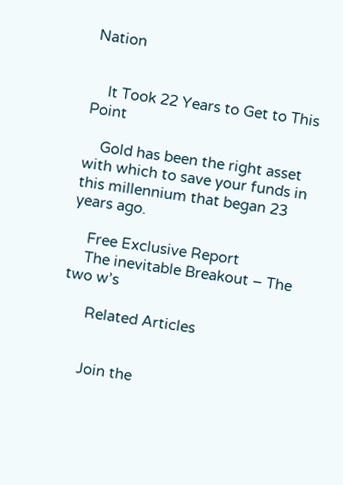Nation


    It Took 22 Years to Get to This Point

    Gold has been the right asset with which to save your funds in this millennium that began 23 years ago.

    Free Exclusive Report
    The inevitable Breakout – The two w’s

      Related Articles


      Join the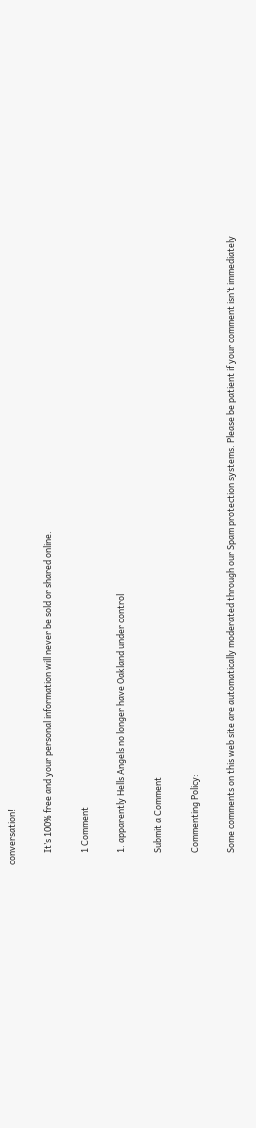conversation!

      It’s 100% free and your personal information will never be sold or shared online.

      1 Comment

      1. apparently Hells Angels no longer have Oakland under control

      Submit a Comment

      Commenting Policy:

      Some comments on this web site are automatically moderated through our Spam protection systems. Please be patient if your comment isn’t immediately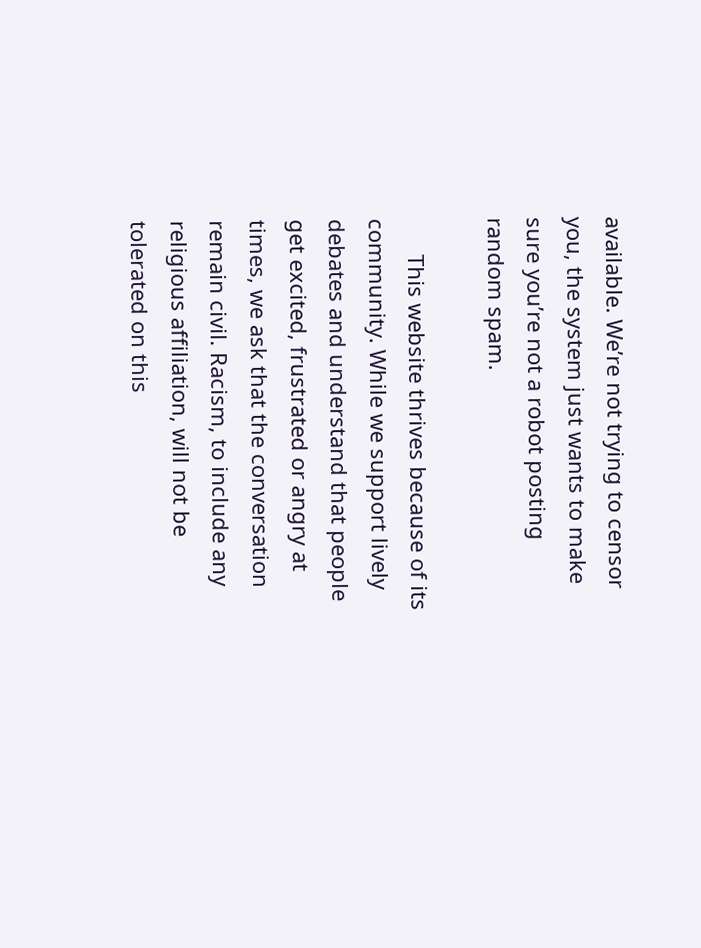available. We’re not trying to censor you, the system just wants to make sure you’re not a robot posting random spam.

      This website thrives because of its community. While we support lively debates and understand that people get excited, frustrated or angry at times, we ask that the conversation remain civil. Racism, to include any religious affiliation, will not be tolerated on this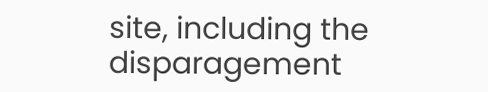site, including the disparagement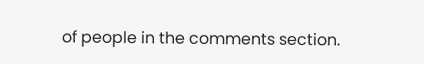of people in the comments section.